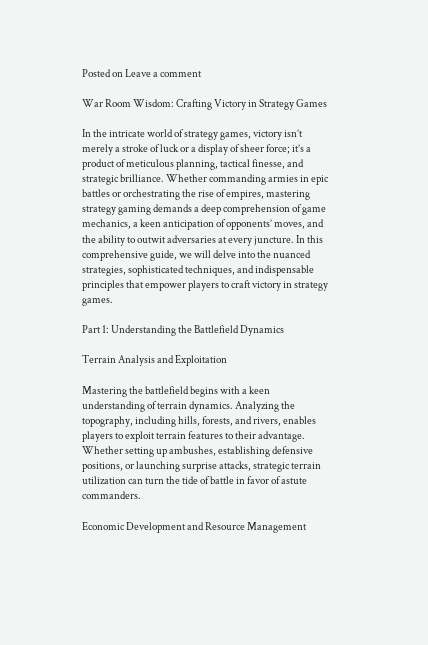Posted on Leave a comment

War Room Wisdom: Crafting Victory in Strategy Games

In the intricate world of strategy games, victory isn’t merely a stroke of luck or a display of sheer force; it’s a product of meticulous planning, tactical finesse, and strategic brilliance. Whether commanding armies in epic battles or orchestrating the rise of empires, mastering strategy gaming demands a deep comprehension of game mechanics, a keen anticipation of opponents’ moves, and the ability to outwit adversaries at every juncture. In this comprehensive guide, we will delve into the nuanced strategies, sophisticated techniques, and indispensable principles that empower players to craft victory in strategy games.

Part 1: Understanding the Battlefield Dynamics

Terrain Analysis and Exploitation

Mastering the battlefield begins with a keen understanding of terrain dynamics. Analyzing the topography, including hills, forests, and rivers, enables players to exploit terrain features to their advantage. Whether setting up ambushes, establishing defensive positions, or launching surprise attacks, strategic terrain utilization can turn the tide of battle in favor of astute commanders.

Economic Development and Resource Management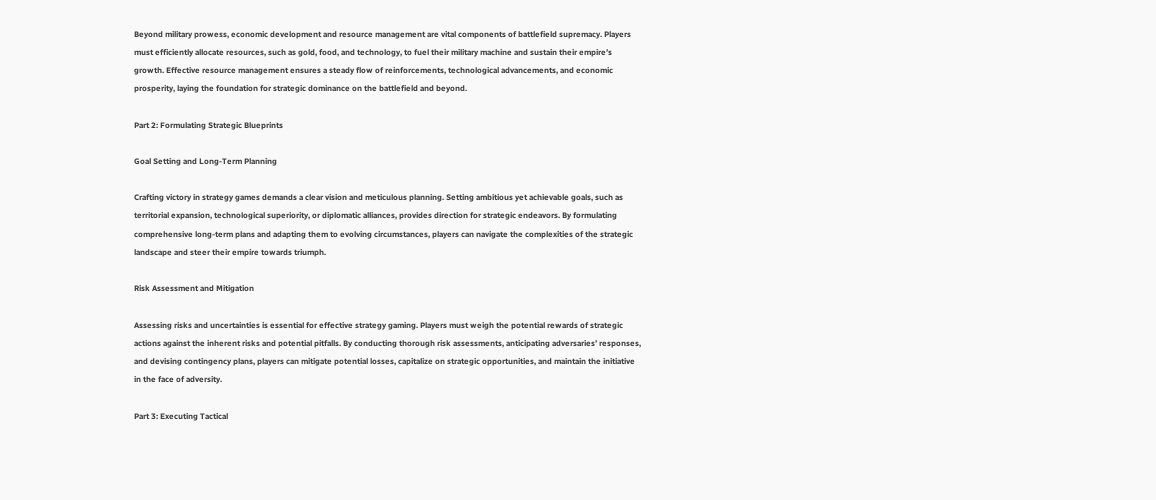Beyond military prowess, economic development and resource management are vital components of battlefield supremacy. Players must efficiently allocate resources, such as gold, food, and technology, to fuel their military machine and sustain their empire’s growth. Effective resource management ensures a steady flow of reinforcements, technological advancements, and economic prosperity, laying the foundation for strategic dominance on the battlefield and beyond.

Part 2: Formulating Strategic Blueprints

Goal Setting and Long-Term Planning

Crafting victory in strategy games demands a clear vision and meticulous planning. Setting ambitious yet achievable goals, such as territorial expansion, technological superiority, or diplomatic alliances, provides direction for strategic endeavors. By formulating comprehensive long-term plans and adapting them to evolving circumstances, players can navigate the complexities of the strategic landscape and steer their empire towards triumph.

Risk Assessment and Mitigation

Assessing risks and uncertainties is essential for effective strategy gaming. Players must weigh the potential rewards of strategic actions against the inherent risks and potential pitfalls. By conducting thorough risk assessments, anticipating adversaries’ responses, and devising contingency plans, players can mitigate potential losses, capitalize on strategic opportunities, and maintain the initiative in the face of adversity.

Part 3: Executing Tactical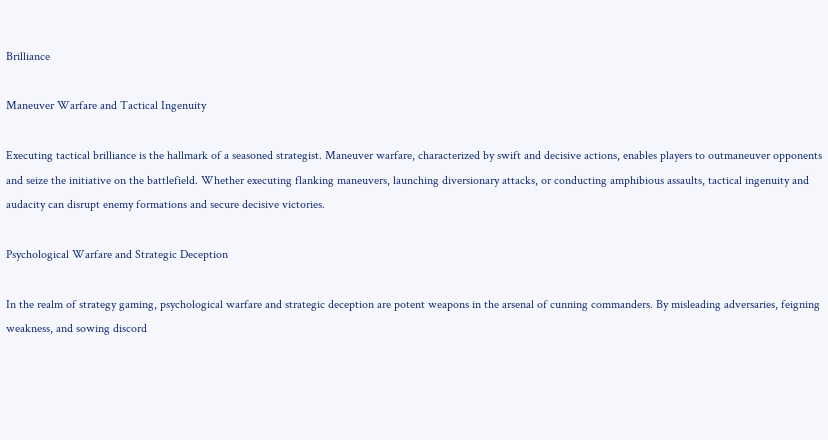Brilliance

Maneuver Warfare and Tactical Ingenuity

Executing tactical brilliance is the hallmark of a seasoned strategist. Maneuver warfare, characterized by swift and decisive actions, enables players to outmaneuver opponents and seize the initiative on the battlefield. Whether executing flanking maneuvers, launching diversionary attacks, or conducting amphibious assaults, tactical ingenuity and audacity can disrupt enemy formations and secure decisive victories.

Psychological Warfare and Strategic Deception

In the realm of strategy gaming, psychological warfare and strategic deception are potent weapons in the arsenal of cunning commanders. By misleading adversaries, feigning weakness, and sowing discord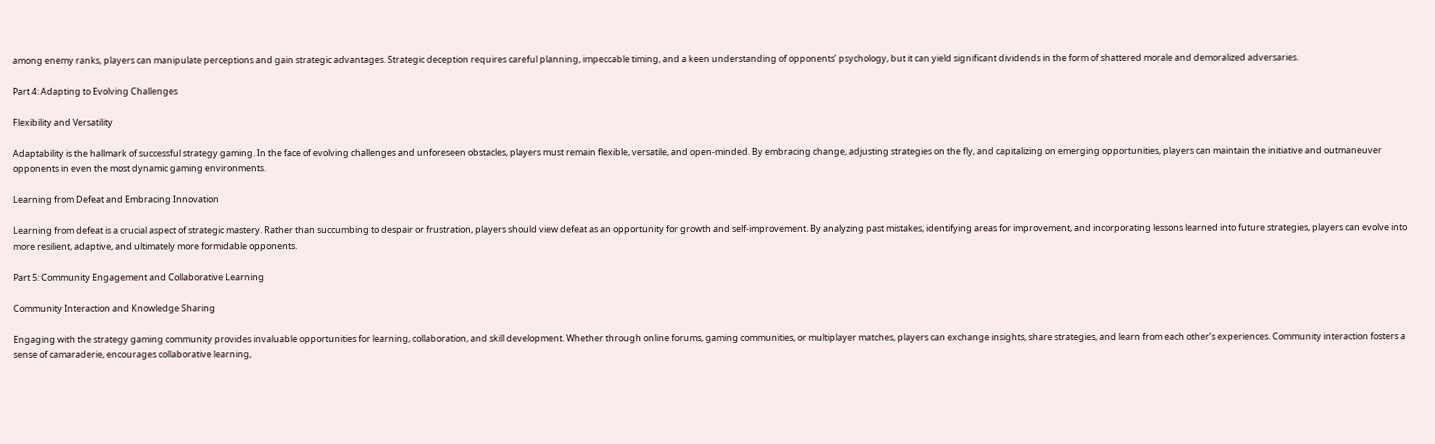among enemy ranks, players can manipulate perceptions and gain strategic advantages. Strategic deception requires careful planning, impeccable timing, and a keen understanding of opponents’ psychology, but it can yield significant dividends in the form of shattered morale and demoralized adversaries.

Part 4: Adapting to Evolving Challenges

Flexibility and Versatility

Adaptability is the hallmark of successful strategy gaming. In the face of evolving challenges and unforeseen obstacles, players must remain flexible, versatile, and open-minded. By embracing change, adjusting strategies on the fly, and capitalizing on emerging opportunities, players can maintain the initiative and outmaneuver opponents in even the most dynamic gaming environments.

Learning from Defeat and Embracing Innovation

Learning from defeat is a crucial aspect of strategic mastery. Rather than succumbing to despair or frustration, players should view defeat as an opportunity for growth and self-improvement. By analyzing past mistakes, identifying areas for improvement, and incorporating lessons learned into future strategies, players can evolve into more resilient, adaptive, and ultimately more formidable opponents.

Part 5: Community Engagement and Collaborative Learning

Community Interaction and Knowledge Sharing

Engaging with the strategy gaming community provides invaluable opportunities for learning, collaboration, and skill development. Whether through online forums, gaming communities, or multiplayer matches, players can exchange insights, share strategies, and learn from each other’s experiences. Community interaction fosters a sense of camaraderie, encourages collaborative learning,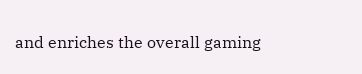and enriches the overall gaming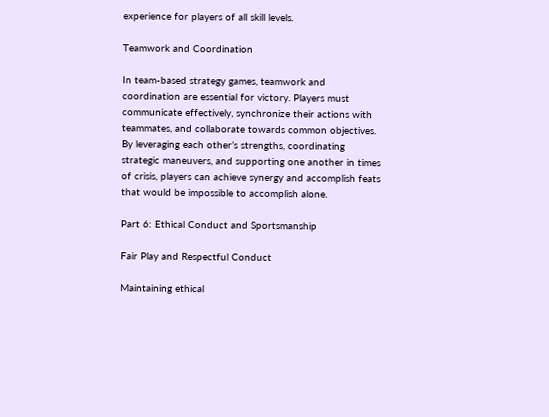experience for players of all skill levels.

Teamwork and Coordination

In team-based strategy games, teamwork and coordination are essential for victory. Players must communicate effectively, synchronize their actions with teammates, and collaborate towards common objectives. By leveraging each other’s strengths, coordinating strategic maneuvers, and supporting one another in times of crisis, players can achieve synergy and accomplish feats that would be impossible to accomplish alone.

Part 6: Ethical Conduct and Sportsmanship

Fair Play and Respectful Conduct

Maintaining ethical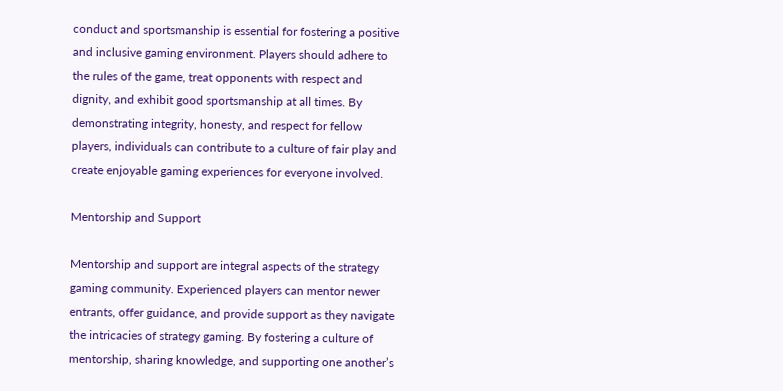conduct and sportsmanship is essential for fostering a positive and inclusive gaming environment. Players should adhere to the rules of the game, treat opponents with respect and dignity, and exhibit good sportsmanship at all times. By demonstrating integrity, honesty, and respect for fellow players, individuals can contribute to a culture of fair play and create enjoyable gaming experiences for everyone involved.

Mentorship and Support

Mentorship and support are integral aspects of the strategy gaming community. Experienced players can mentor newer entrants, offer guidance, and provide support as they navigate the intricacies of strategy gaming. By fostering a culture of mentorship, sharing knowledge, and supporting one another’s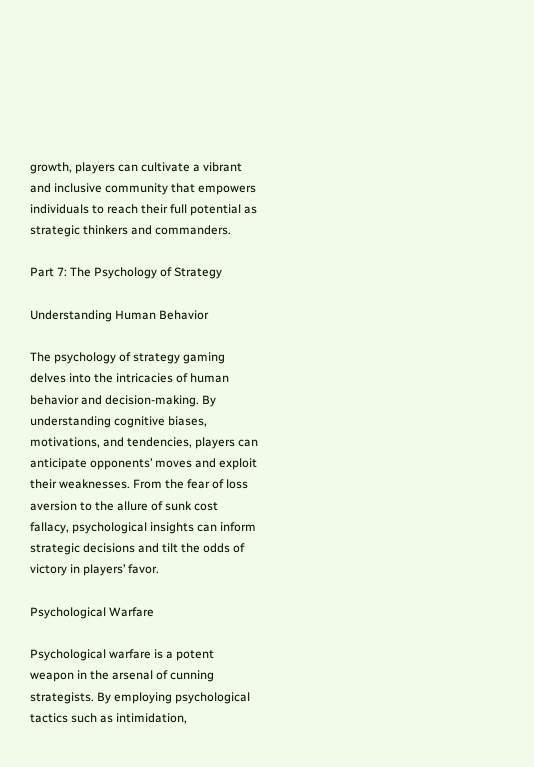growth, players can cultivate a vibrant and inclusive community that empowers individuals to reach their full potential as strategic thinkers and commanders.

Part 7: The Psychology of Strategy

Understanding Human Behavior

The psychology of strategy gaming delves into the intricacies of human behavior and decision-making. By understanding cognitive biases, motivations, and tendencies, players can anticipate opponents’ moves and exploit their weaknesses. From the fear of loss aversion to the allure of sunk cost fallacy, psychological insights can inform strategic decisions and tilt the odds of victory in players’ favor.

Psychological Warfare

Psychological warfare is a potent weapon in the arsenal of cunning strategists. By employing psychological tactics such as intimidation,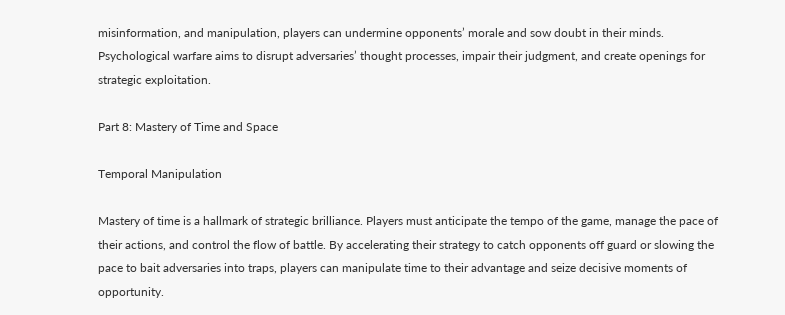misinformation, and manipulation, players can undermine opponents’ morale and sow doubt in their minds. Psychological warfare aims to disrupt adversaries’ thought processes, impair their judgment, and create openings for strategic exploitation.

Part 8: Mastery of Time and Space

Temporal Manipulation

Mastery of time is a hallmark of strategic brilliance. Players must anticipate the tempo of the game, manage the pace of their actions, and control the flow of battle. By accelerating their strategy to catch opponents off guard or slowing the pace to bait adversaries into traps, players can manipulate time to their advantage and seize decisive moments of opportunity.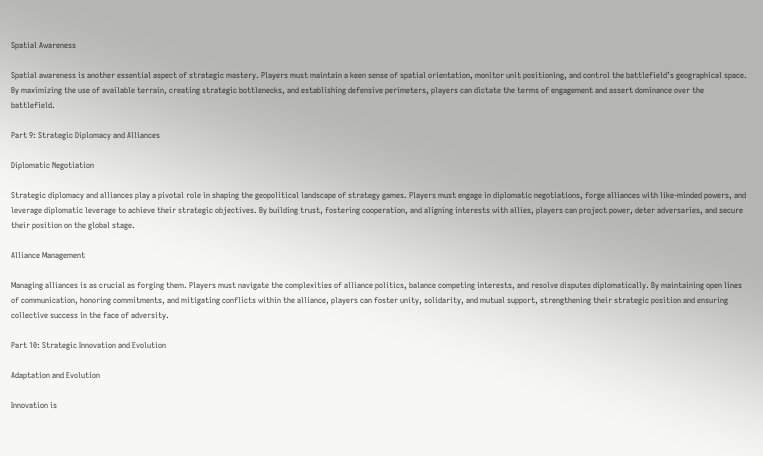Spatial Awareness

Spatial awareness is another essential aspect of strategic mastery. Players must maintain a keen sense of spatial orientation, monitor unit positioning, and control the battlefield’s geographical space. By maximizing the use of available terrain, creating strategic bottlenecks, and establishing defensive perimeters, players can dictate the terms of engagement and assert dominance over the battlefield.

Part 9: Strategic Diplomacy and Alliances

Diplomatic Negotiation

Strategic diplomacy and alliances play a pivotal role in shaping the geopolitical landscape of strategy games. Players must engage in diplomatic negotiations, forge alliances with like-minded powers, and leverage diplomatic leverage to achieve their strategic objectives. By building trust, fostering cooperation, and aligning interests with allies, players can project power, deter adversaries, and secure their position on the global stage.

Alliance Management

Managing alliances is as crucial as forging them. Players must navigate the complexities of alliance politics, balance competing interests, and resolve disputes diplomatically. By maintaining open lines of communication, honoring commitments, and mitigating conflicts within the alliance, players can foster unity, solidarity, and mutual support, strengthening their strategic position and ensuring collective success in the face of adversity.

Part 10: Strategic Innovation and Evolution

Adaptation and Evolution

Innovation is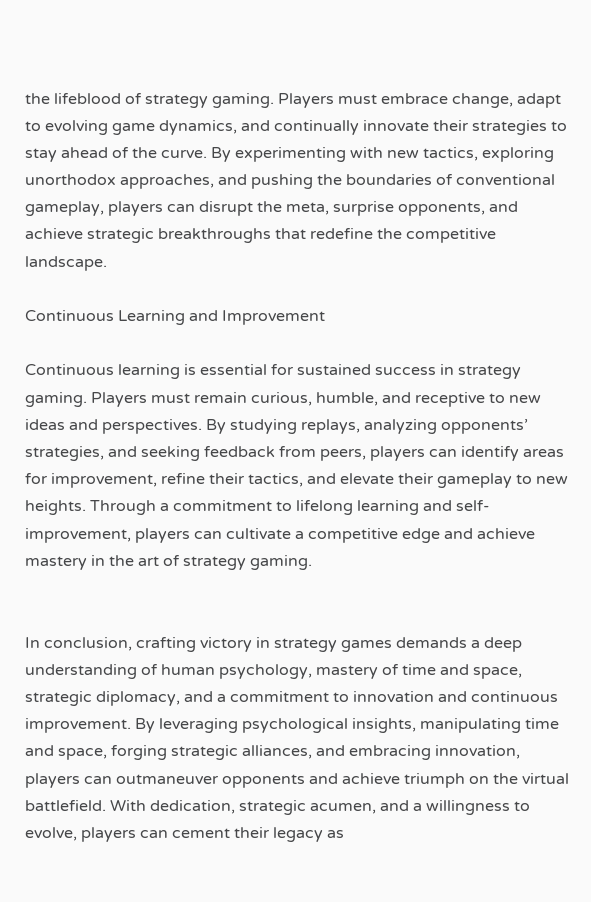the lifeblood of strategy gaming. Players must embrace change, adapt to evolving game dynamics, and continually innovate their strategies to stay ahead of the curve. By experimenting with new tactics, exploring unorthodox approaches, and pushing the boundaries of conventional gameplay, players can disrupt the meta, surprise opponents, and achieve strategic breakthroughs that redefine the competitive landscape.

Continuous Learning and Improvement

Continuous learning is essential for sustained success in strategy gaming. Players must remain curious, humble, and receptive to new ideas and perspectives. By studying replays, analyzing opponents’ strategies, and seeking feedback from peers, players can identify areas for improvement, refine their tactics, and elevate their gameplay to new heights. Through a commitment to lifelong learning and self-improvement, players can cultivate a competitive edge and achieve mastery in the art of strategy gaming.


In conclusion, crafting victory in strategy games demands a deep understanding of human psychology, mastery of time and space, strategic diplomacy, and a commitment to innovation and continuous improvement. By leveraging psychological insights, manipulating time and space, forging strategic alliances, and embracing innovation, players can outmaneuver opponents and achieve triumph on the virtual battlefield. With dedication, strategic acumen, and a willingness to evolve, players can cement their legacy as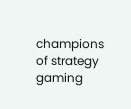champions of strategy gaming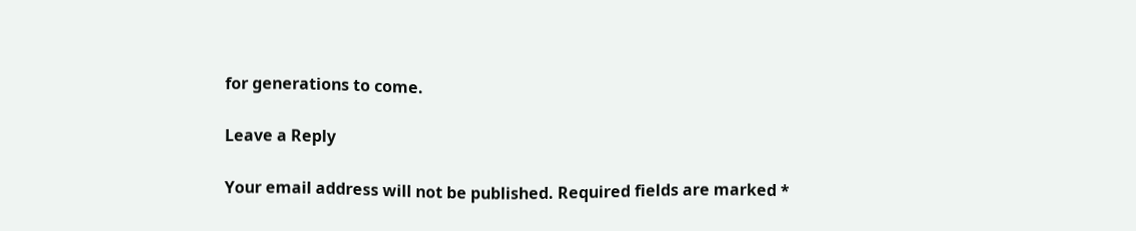for generations to come.

Leave a Reply

Your email address will not be published. Required fields are marked *